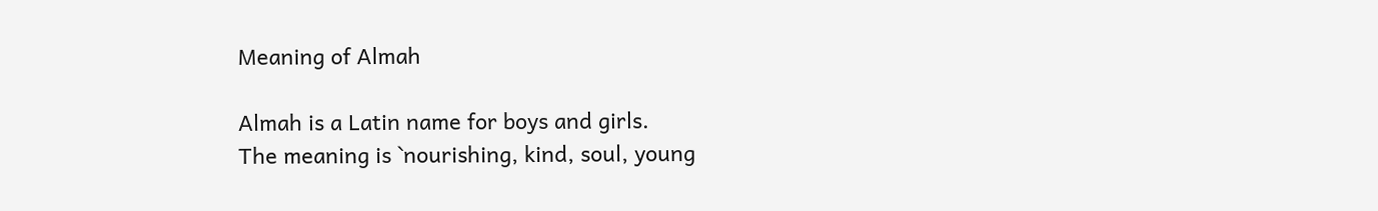Meaning of Almah

Almah is a Latin name for boys and girls.
The meaning is `nourishing, kind, soul, young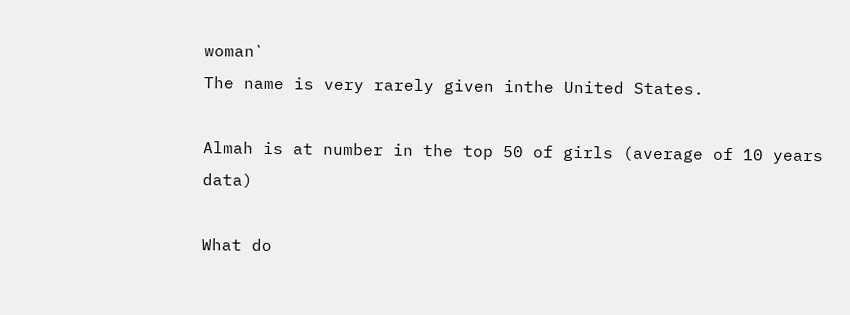woman`
The name is very rarely given inthe United States.

Almah is at number in the top 50 of girls (average of 10 years data)

What do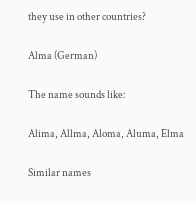they use in other countries?

Alma (German)

The name sounds like:

Alima, Allma, Aloma, Aluma, Elma

Similar names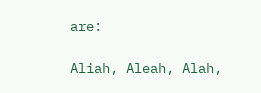are:

Aliah, Aleah, Alah,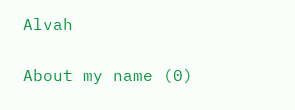Alvah

About my name (0)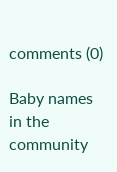comments (0)

Baby names in the community